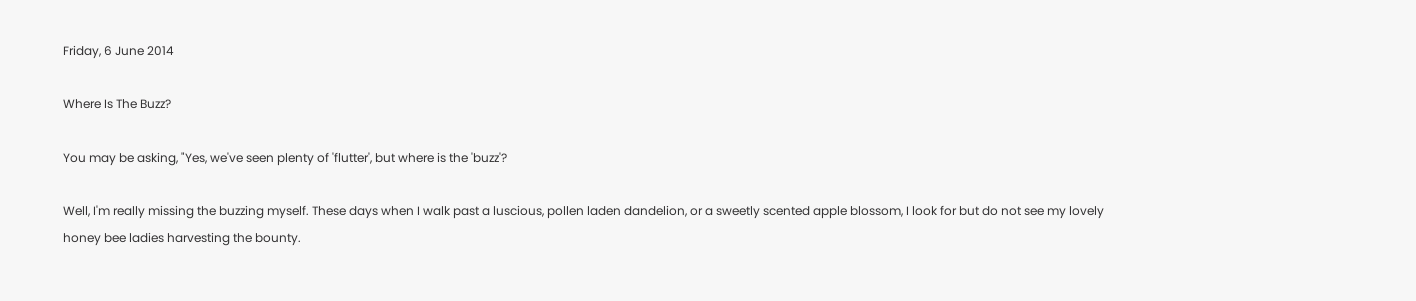Friday, 6 June 2014

Where Is The Buzz?

You may be asking, "Yes, we've seen plenty of 'flutter', but where is the 'buzz'?

Well, I'm really missing the buzzing myself. These days when I walk past a luscious, pollen laden dandelion, or a sweetly scented apple blossom, I look for but do not see my lovely honey bee ladies harvesting the bounty.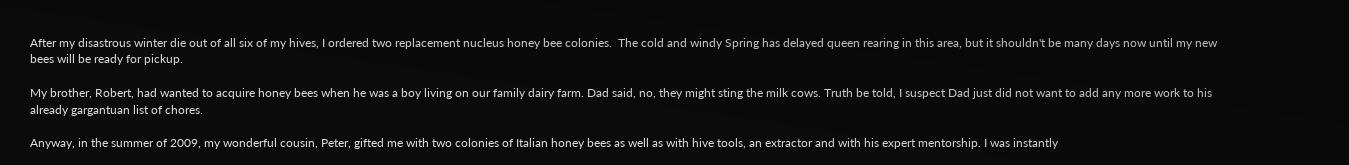After my disastrous winter die out of all six of my hives, I ordered two replacement nucleus honey bee colonies.  The cold and windy Spring has delayed queen rearing in this area, but it shouldn't be many days now until my new bees will be ready for pickup.

My brother, Robert, had wanted to acquire honey bees when he was a boy living on our family dairy farm. Dad said, no, they might sting the milk cows. Truth be told, I suspect Dad just did not want to add any more work to his already gargantuan list of chores.

Anyway, in the summer of 2009, my wonderful cousin, Peter, gifted me with two colonies of Italian honey bees as well as with hive tools, an extractor and with his expert mentorship. I was instantly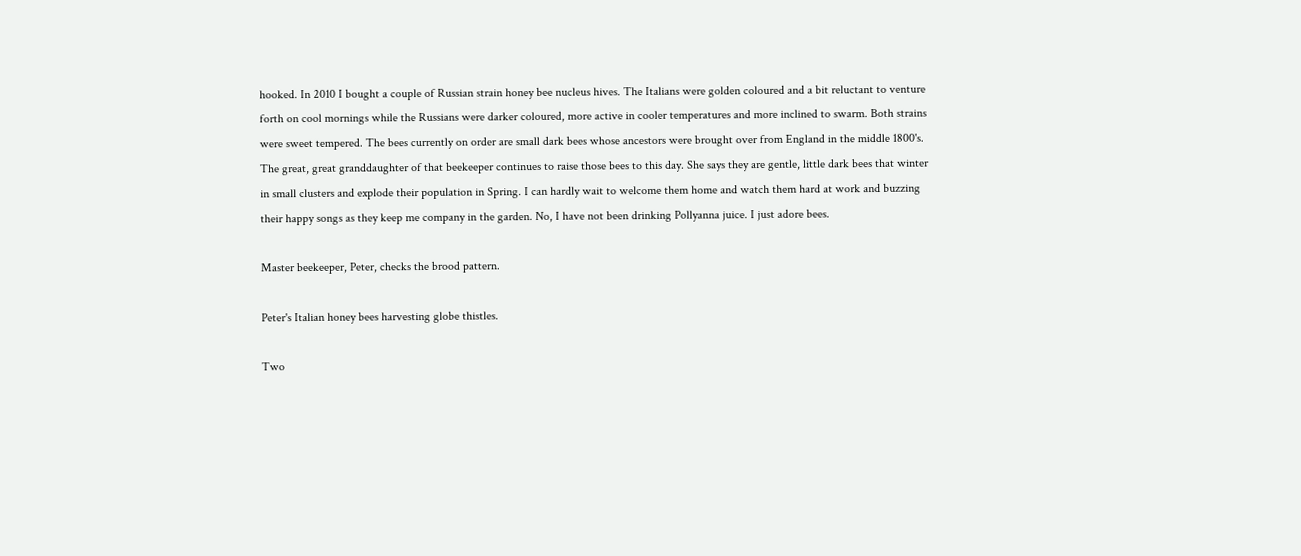hooked. In 2010 I bought a couple of Russian strain honey bee nucleus hives. The Italians were golden coloured and a bit reluctant to venture forth on cool mornings while the Russians were darker coloured, more active in cooler temperatures and more inclined to swarm. Both strains were sweet tempered. The bees currently on order are small dark bees whose ancestors were brought over from England in the middle 1800's. The great, great granddaughter of that beekeeper continues to raise those bees to this day. She says they are gentle, little dark bees that winter in small clusters and explode their population in Spring. I can hardly wait to welcome them home and watch them hard at work and buzzing their happy songs as they keep me company in the garden. No, I have not been drinking Pollyanna juice. I just adore bees.

Master beekeeper, Peter, checks the brood pattern.

Peter's Italian honey bees harvesting globe thistles.

Two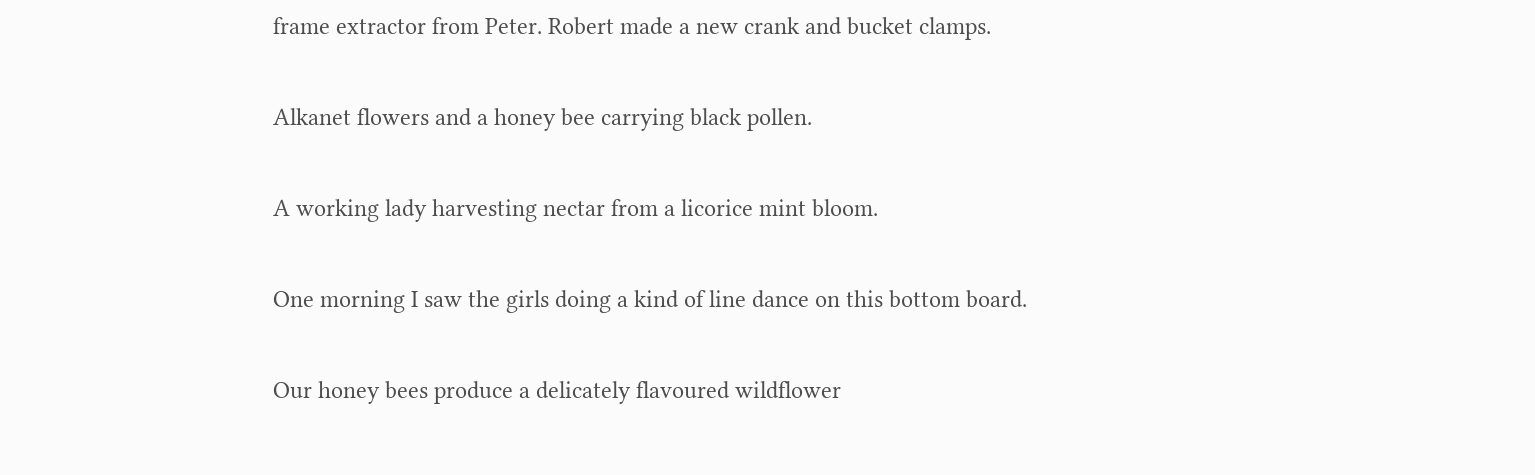frame extractor from Peter. Robert made a new crank and bucket clamps.

Alkanet flowers and a honey bee carrying black pollen.

A working lady harvesting nectar from a licorice mint bloom.

One morning I saw the girls doing a kind of line dance on this bottom board.

Our honey bees produce a delicately flavoured wildflower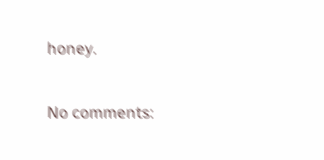honey.

No comments: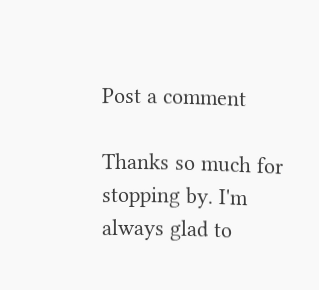Post a comment

Thanks so much for stopping by. I'm always glad to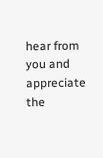hear from you and appreciate the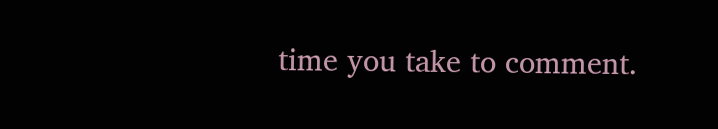time you take to comment.